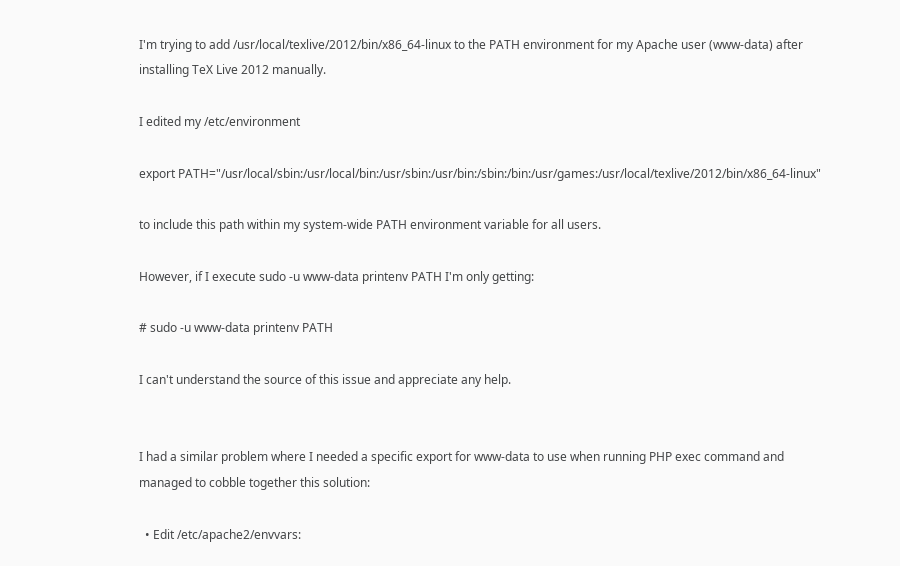I'm trying to add /usr/local/texlive/2012/bin/x86_64-linux to the PATH environment for my Apache user (www-data) after installing TeX Live 2012 manually.

I edited my /etc/environment

export PATH="/usr/local/sbin:/usr/local/bin:/usr/sbin:/usr/bin:/sbin:/bin:/usr/games:/usr/local/texlive/2012/bin/x86_64-linux"

to include this path within my system-wide PATH environment variable for all users.

However, if I execute sudo -u www-data printenv PATH I'm only getting:

# sudo -u www-data printenv PATH

I can't understand the source of this issue and appreciate any help.


I had a similar problem where I needed a specific export for www-data to use when running PHP exec command and managed to cobble together this solution:

  • Edit /etc/apache2/envvars: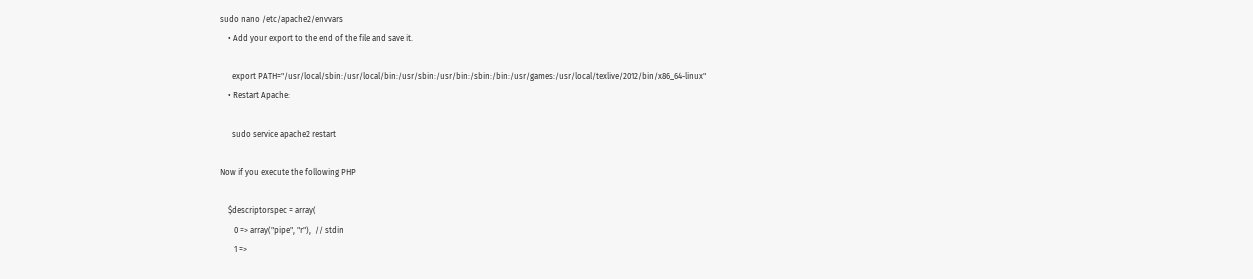sudo nano /etc/apache2/envvars
    • Add your export to the end of the file and save it.

      export PATH="/usr/local/sbin:/usr/local/bin:/usr/sbin:/usr/bin:/sbin:/bin:/usr/games:/usr/local/texlive/2012/bin/x86_64-linux"
    • Restart Apache:

      sudo service apache2 restart

Now if you execute the following PHP

    $descriptorspec = array(
       0 => array("pipe", "r"),  // stdin
       1 =>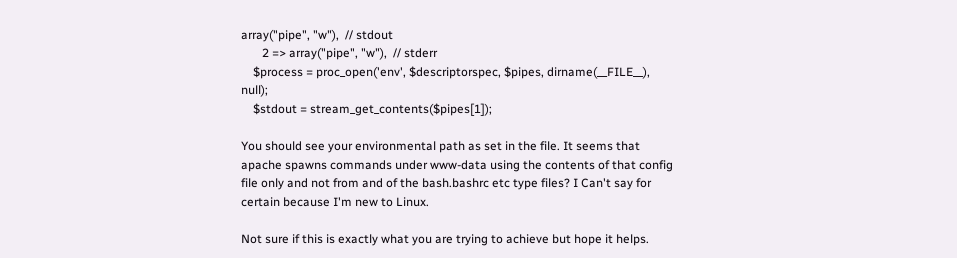array("pipe", "w"),  // stdout
       2 => array("pipe", "w"),  // stderr
    $process = proc_open('env', $descriptorspec, $pipes, dirname(__FILE__), null);
    $stdout = stream_get_contents($pipes[1]);

You should see your environmental path as set in the file. It seems that apache spawns commands under www-data using the contents of that config file only and not from and of the bash.bashrc etc type files? I Can't say for certain because I'm new to Linux.

Not sure if this is exactly what you are trying to achieve but hope it helps.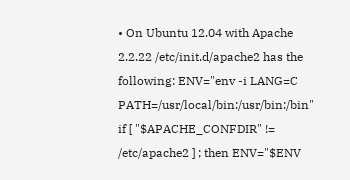• On Ubuntu 12.04 with Apache 2.2.22 /etc/init.d/apache2 has the following: ENV="env -i LANG=C PATH=/usr/local/bin:/usr/bin:/bin" if [ "$APACHE_CONFDIR" != /etc/apache2 ] ; then ENV="$ENV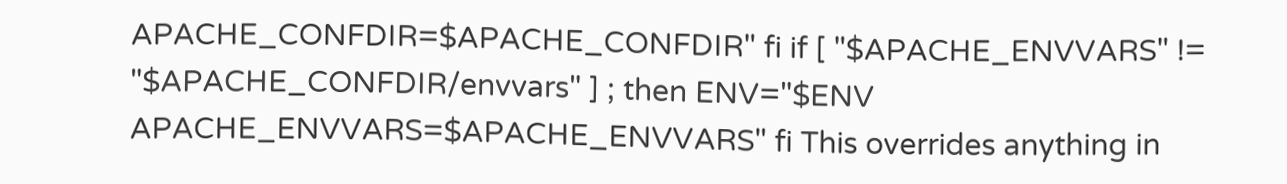APACHE_CONFDIR=$APACHE_CONFDIR" fi if [ "$APACHE_ENVVARS" != "$APACHE_CONFDIR/envvars" ] ; then ENV="$ENV APACHE_ENVVARS=$APACHE_ENVVARS" fi This overrides anything in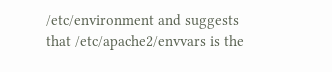/etc/environment and suggests that /etc/apache2/envvars is the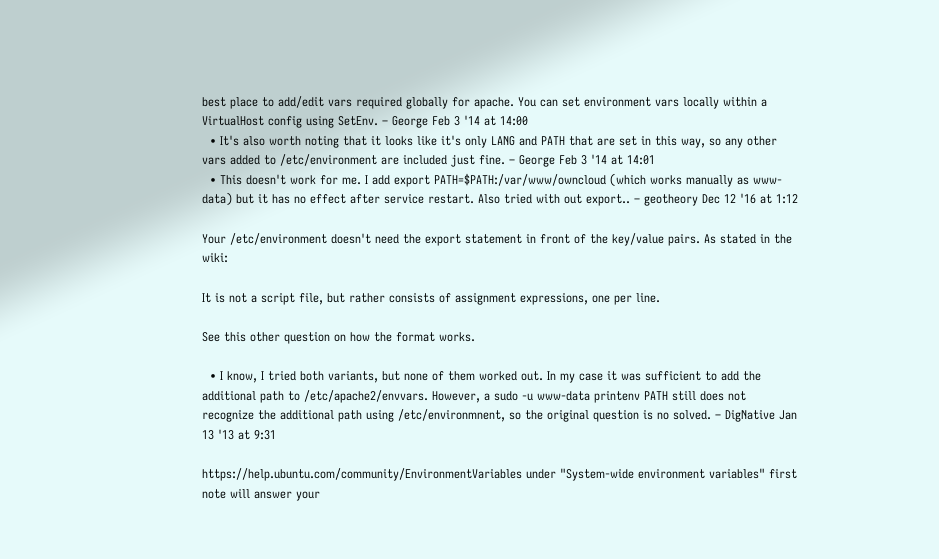best place to add/edit vars required globally for apache. You can set environment vars locally within a VirtualHost config using SetEnv. – George Feb 3 '14 at 14:00
  • It's also worth noting that it looks like it's only LANG and PATH that are set in this way, so any other vars added to /etc/environment are included just fine. – George Feb 3 '14 at 14:01
  • This doesn't work for me. I add export PATH=$PATH:/var/www/owncloud (which works manually as www-data) but it has no effect after service restart. Also tried with out export.. – geotheory Dec 12 '16 at 1:12

Your /etc/environment doesn't need the export statement in front of the key/value pairs. As stated in the wiki:

It is not a script file, but rather consists of assignment expressions, one per line.

See this other question on how the format works.

  • I know, I tried both variants, but none of them worked out. In my case it was sufficient to add the additional path to /etc/apache2/envvars. However, a sudo -u www-data printenv PATH still does not recognize the additional path using /etc/environmnent, so the original question is no solved. – DigNative Jan 13 '13 at 9:31

https://help.ubuntu.com/community/EnvironmentVariables under "System-wide environment variables" first note will answer your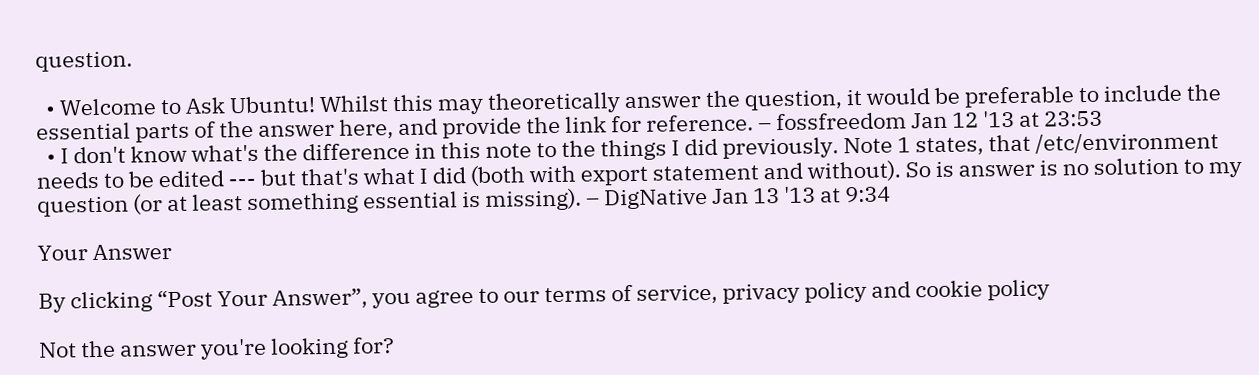question.

  • Welcome to Ask Ubuntu! Whilst this may theoretically answer the question, it would be preferable to include the essential parts of the answer here, and provide the link for reference. – fossfreedom Jan 12 '13 at 23:53
  • I don't know what's the difference in this note to the things I did previously. Note 1 states, that /etc/environment needs to be edited --- but that's what I did (both with export statement and without). So is answer is no solution to my question (or at least something essential is missing). – DigNative Jan 13 '13 at 9:34

Your Answer

By clicking “Post Your Answer”, you agree to our terms of service, privacy policy and cookie policy

Not the answer you're looking for?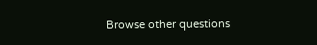Browse other questions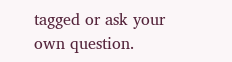tagged or ask your own question.